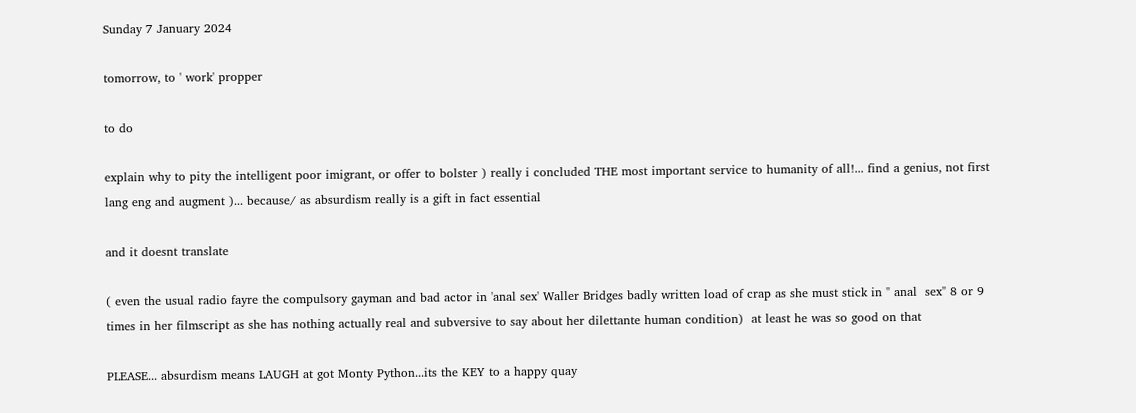Sunday 7 January 2024

tomorrow, to ' work' propper

to do

explain why to pity the intelligent poor imigrant, or offer to bolster ) really i concluded THE most important service to humanity of all!... find a genius, not first lang eng and augment )... because/ as absurdism really is a gift in fact essential

and it doesnt translate

( even the usual radio fayre the compulsory gayman and bad actor in 'anal sex' Waller Bridges badly written load of crap as she must stick in " anal  sex" 8 or 9 times in her filmscript as she has nothing actually real and subversive to say about her dilettante human condition)  at least he was so good on that

PLEASE... absurdism means LAUGH at got Monty Python...its the KEY to a happy quay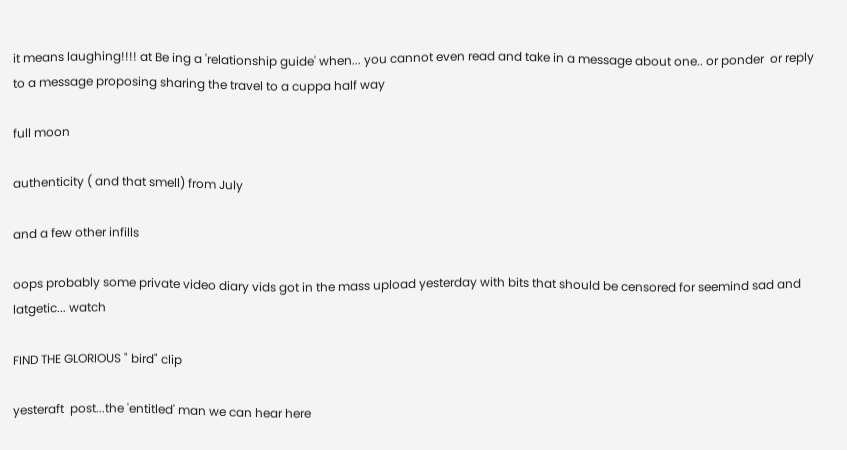it means laughing!!!! at Be ing a 'relationship guide' when... you cannot even read and take in a message about one.. or ponder  or reply to a message proposing sharing the travel to a cuppa half way

full moon

authenticity ( and that smell) from July

and a few other infills

oops probably some private video diary vids got in the mass upload yesterday with bits that should be censored for seemind sad and latgetic... watch

FIND THE GLORIOUS " bird" clip

yesteraft  post...the 'entitled' man we can hear here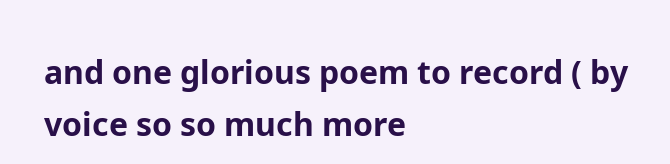and one glorious poem to record ( by voice so so much more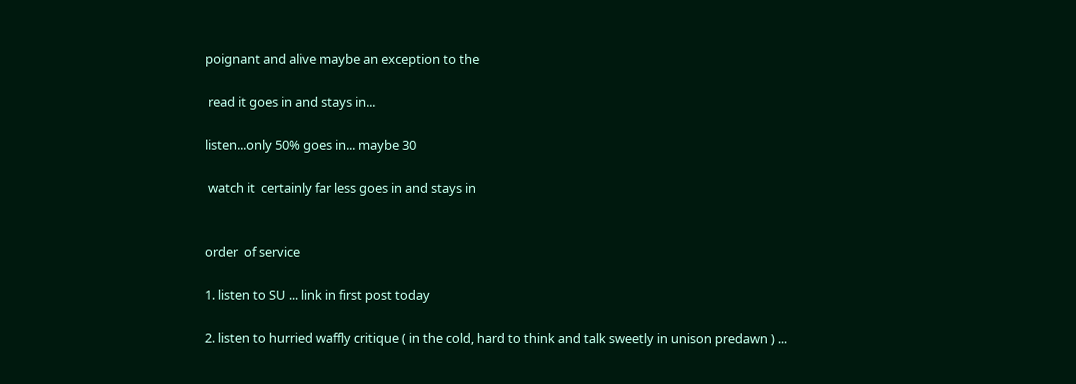poignant and alive maybe an exception to the

 read it goes in and stays in...

listen...only 50% goes in... maybe 30

 watch it  certainly far less goes in and stays in


order  of service

1. listen to SU ... link in first post today

2. listen to hurried waffly critique ( in the cold, hard to think and talk sweetly in unison predawn ) ...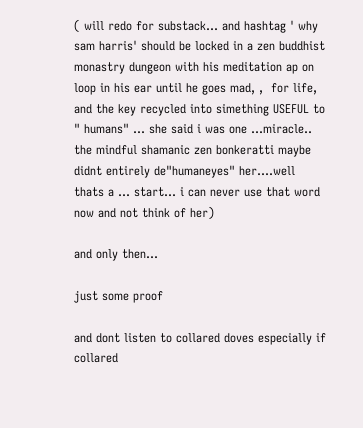( will redo for substack... and hashtag ' why sam harris' should be locked in a zen buddhist monastry dungeon with his meditation ap on loop in his ear until he goes mad, ,  for life, and the key recycled into simething USEFUL to " humans" ... she said i was one ...miracle.. the mindful shamanic zen bonkeratti maybe didnt entirely de"humaneyes" her....well thats a ... start... i can never use that word now and not think of her)

and only then...

just some proof

and dont listen to collared doves especially if collared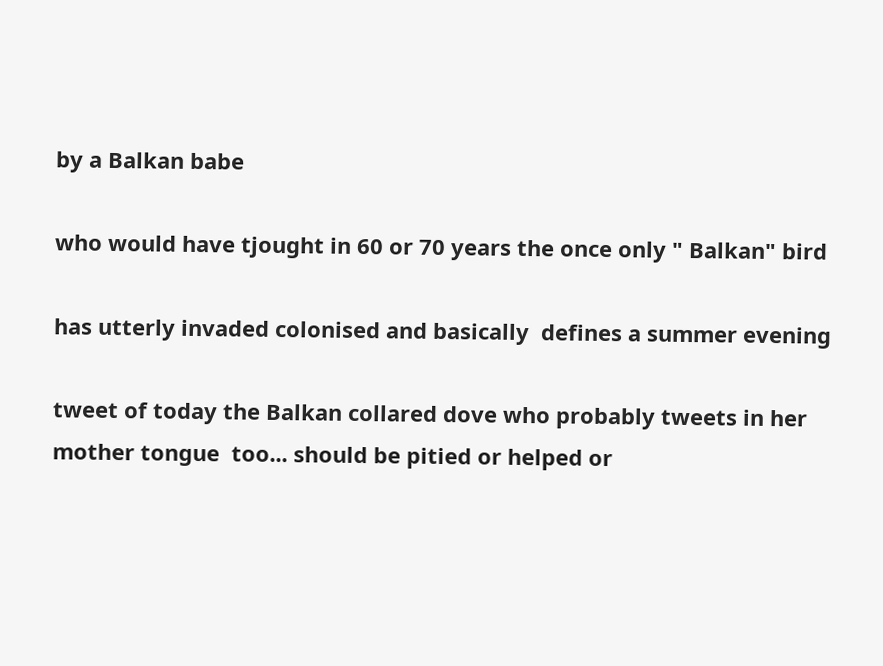by a Balkan babe

who would have tjought in 60 or 70 years the once only " Balkan" bird

has utterly invaded colonised and basically  defines a summer evening

tweet of today the Balkan collared dove who probably tweets in her mother tongue  too... should be pitied or helped or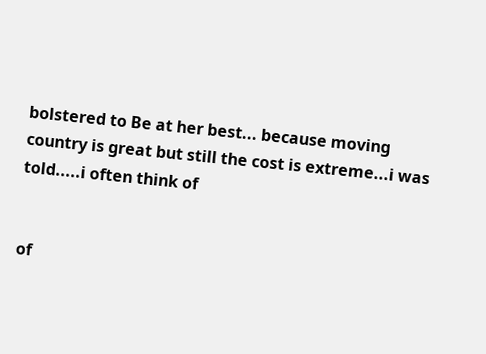bolstered to Be at her best... because moving country is great but still the cost is extreme...i was told.....i often think of


of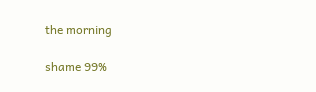the morning

shame 99%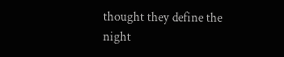thought they define the night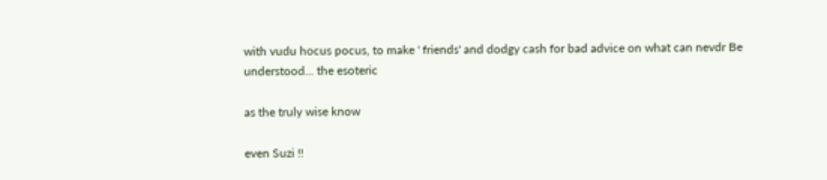with vudu hocus pocus, to make ' friends' and dodgy cash for bad advice on what can nevdr Be understood... the esoteric

as the truly wise know

even Suzi !!